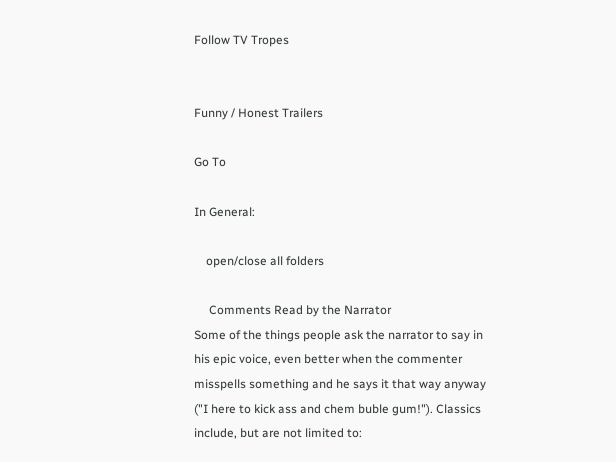Follow TV Tropes


Funny / Honest Trailers

Go To

In General:

    open/close all folders

     Comments Read by the Narrator
Some of the things people ask the narrator to say in his epic voice, even better when the commenter misspells something and he says it that way anyway ("I here to kick ass and chem buble gum!"). Classics include, but are not limited to: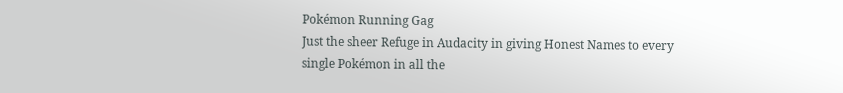Pokémon Running Gag
Just the sheer Refuge in Audacity in giving Honest Names to every single Pokémon in all the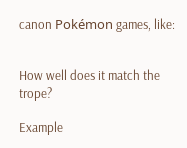canon Pokémon games, like:


How well does it match the trope?

Example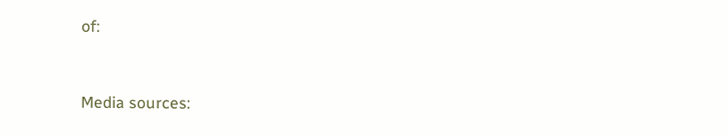of:


Media sources: